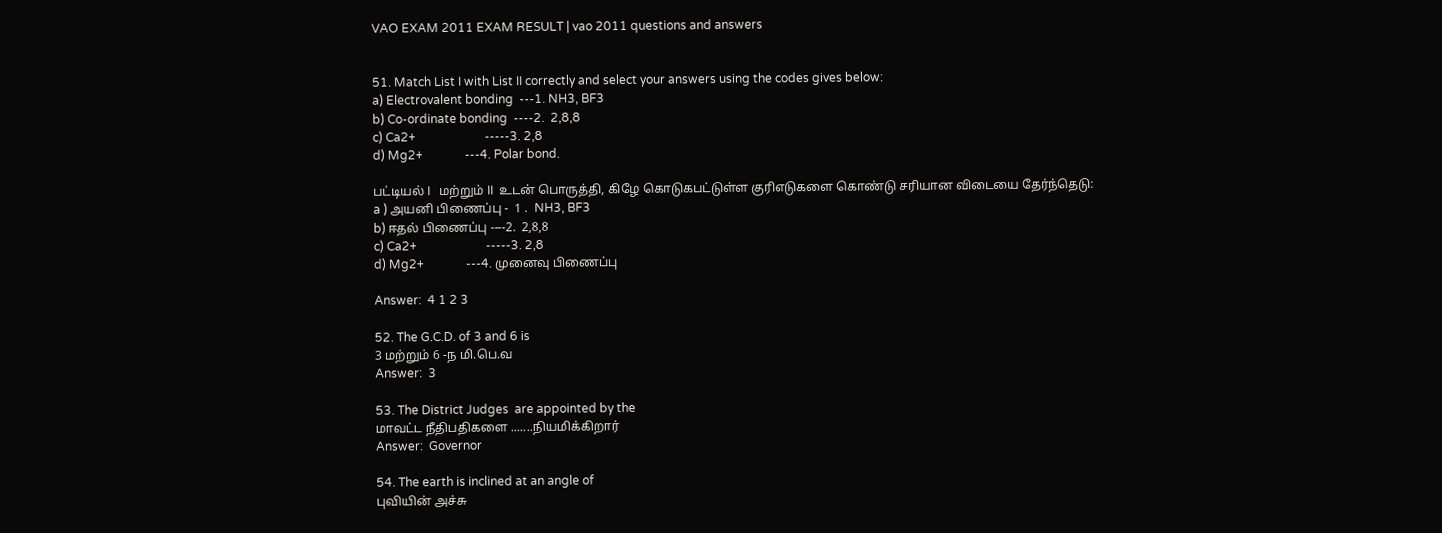VAO EXAM 2011 EXAM RESULT | vao 2011 questions and answers


51. Match List I with List II correctly and select your answers using the codes gives below:
a) Electrovalent bonding  ---1. NH3, BF3
b) Co-ordinate bonding  ----2.  2,8,8
c) Ca2+                       -----3. 2,8
d) Mg2+              ---4. Polar bond.

பட்டியல் I   மற்றும் II  உடன் பொருத்தி, கிழே கொடுகபட்டுள்ள குரிஎடுகளை கொண்டு சரியான விடையை தேர்ந்தெடு:
a ) அயனி பிணைப்பு -  1 .  NH3, BF3
b) ஈதல் பிணைப்பு ----2.  2,8,8
c) Ca2+                       -----3. 2,8
d) Mg2+              ---4. முனைவு பிணைப்பு

Answer:  4 1 2 3

52. The G.C.D. of 3 and 6 is
3 மற்றும் 6 -ந மி.பெ.வ
Answer:  3

53. The District Judges  are appointed by the
மாவட்ட நீதிபதிகளை .......நியமிக்கிறார்
Answer:  Governor

54. The earth is inclined at an angle of
புவியின் அச்சு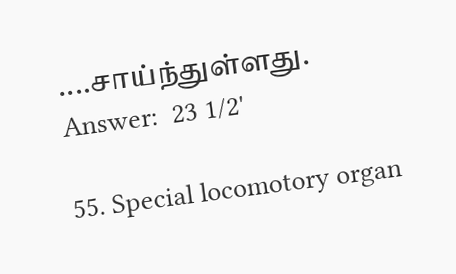....சாய்ந்துள்ளது.
Answer:  23 1/2'

55. Special locomotory organ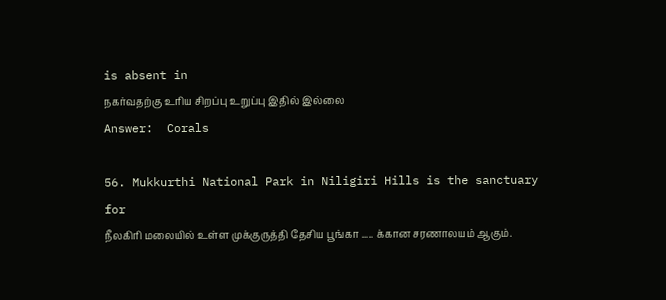is absent in
நகர்வதற்கு உரிய சிறப்பு உறுப்பு இதில் இல்லை
Answer:  Corals

56. Mukkurthi National Park in Niligiri Hills is the sanctuary for
நீலகிரி மலையில் உள்ள முக்குருத்தி தேசிய பூங்கா ..... க்கான சரணாலயம் ஆகும்.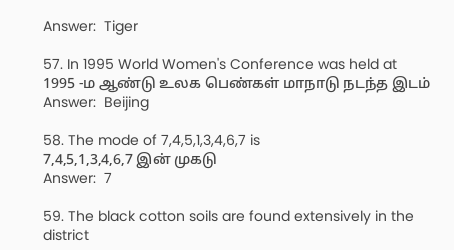Answer:  Tiger

57. In 1995 World Women's Conference was held at
1995 -ம ஆண்டு உலக பெண்கள் மாநாடு நடந்த இடம்
Answer:  Beijing

58. The mode of 7,4,5,1,3,4,6,7 is
7,4,5,1,3,4,6,7 இன் முகடு
Answer:  7

59. The black cotton soils are found extensively in the district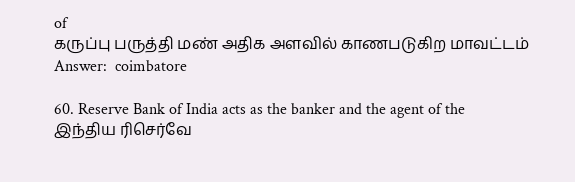of
கருப்பு பருத்தி மண் அதிக அளவில் காணபடுகிற மாவட்டம்
Answer:  coimbatore

60. Reserve Bank of India acts as the banker and the agent of the
இந்திய ரிசெர்வே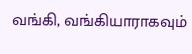வங்கி, வங்கியாராகவும்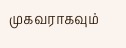முகவராகவும்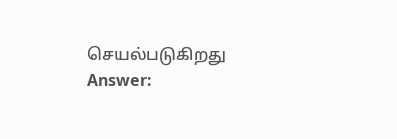செயல்படுகிறது
Answer: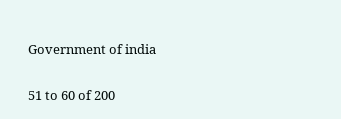Government of india

51 to 60 of 200